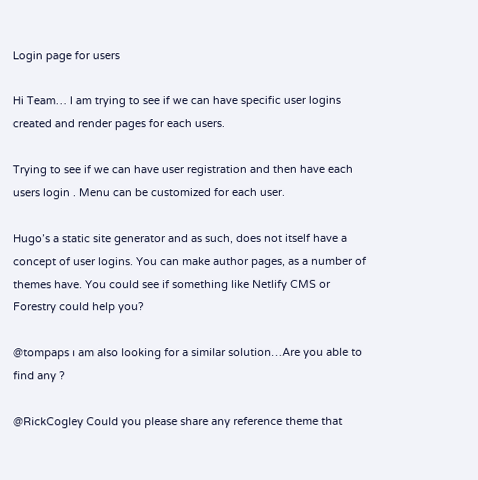Login page for users

Hi Team… I am trying to see if we can have specific user logins created and render pages for each users.

Trying to see if we can have user registration and then have each users login . Menu can be customized for each user.

Hugo’s a static site generator and as such, does not itself have a concept of user logins. You can make author pages, as a number of themes have. You could see if something like Netlify CMS or Forestry could help you?

@tompaps ı am also looking for a similar solution…Are you able to find any ?

@RickCogley Could you please share any reference theme that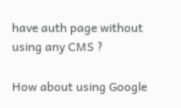have auth page without using any CMS ?

How about using Google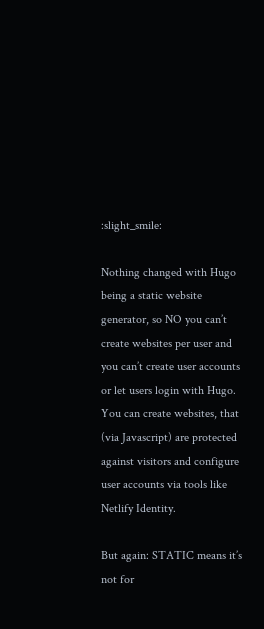:slight_smile:

Nothing changed with Hugo being a static website generator, so NO you can’t create websites per user and you can’t create user accounts or let users login with Hugo. You can create websites, that (via Javascript) are protected against visitors and configure user accounts via tools like Netlify Identity.

But again: STATIC means it’s not for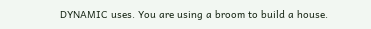DYNAMIC uses. You are using a broom to build a house.